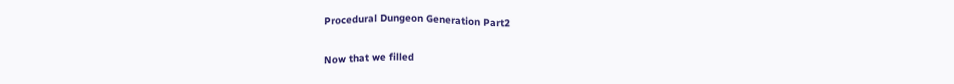Procedural Dungeon Generation Part2

Now that we filled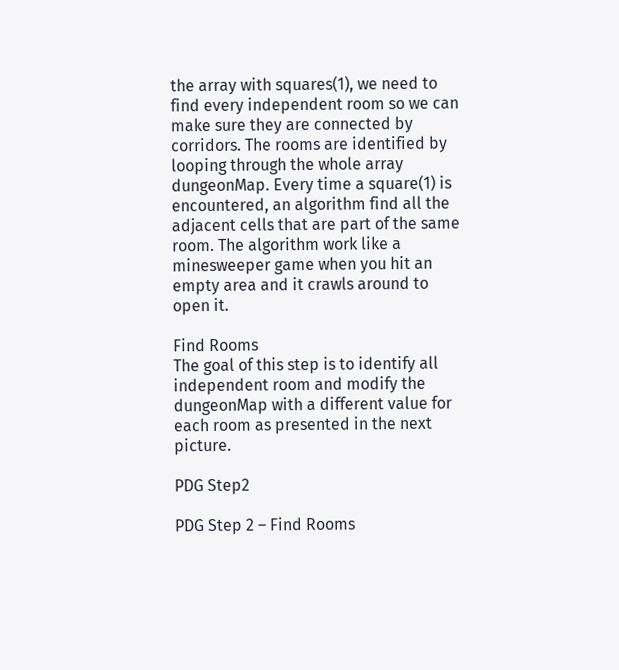the array with squares(1), we need to find every independent room so we can make sure they are connected by corridors. The rooms are identified by looping through the whole array dungeonMap. Every time a square(1) is encountered, an algorithm find all the adjacent cells that are part of the same room. The algorithm work like a minesweeper game when you hit an empty area and it crawls around to open it.

Find Rooms
The goal of this step is to identify all independent room and modify the dungeonMap with a different value for each room as presented in the next picture.

PDG Step2

PDG Step 2 – Find Rooms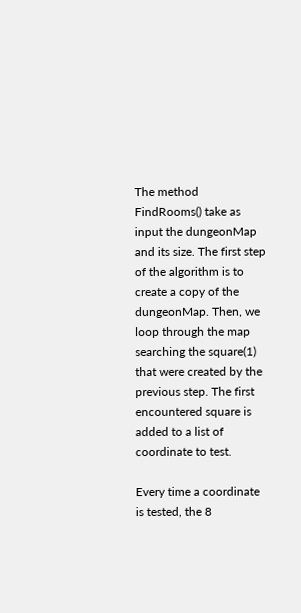The method FindRooms() take as input the dungeonMap and its size. The first step of the algorithm is to create a copy of the dungeonMap. Then, we loop through the map searching the square(1) that were created by the previous step. The first encountered square is added to a list of coordinate to test.

Every time a coordinate is tested, the 8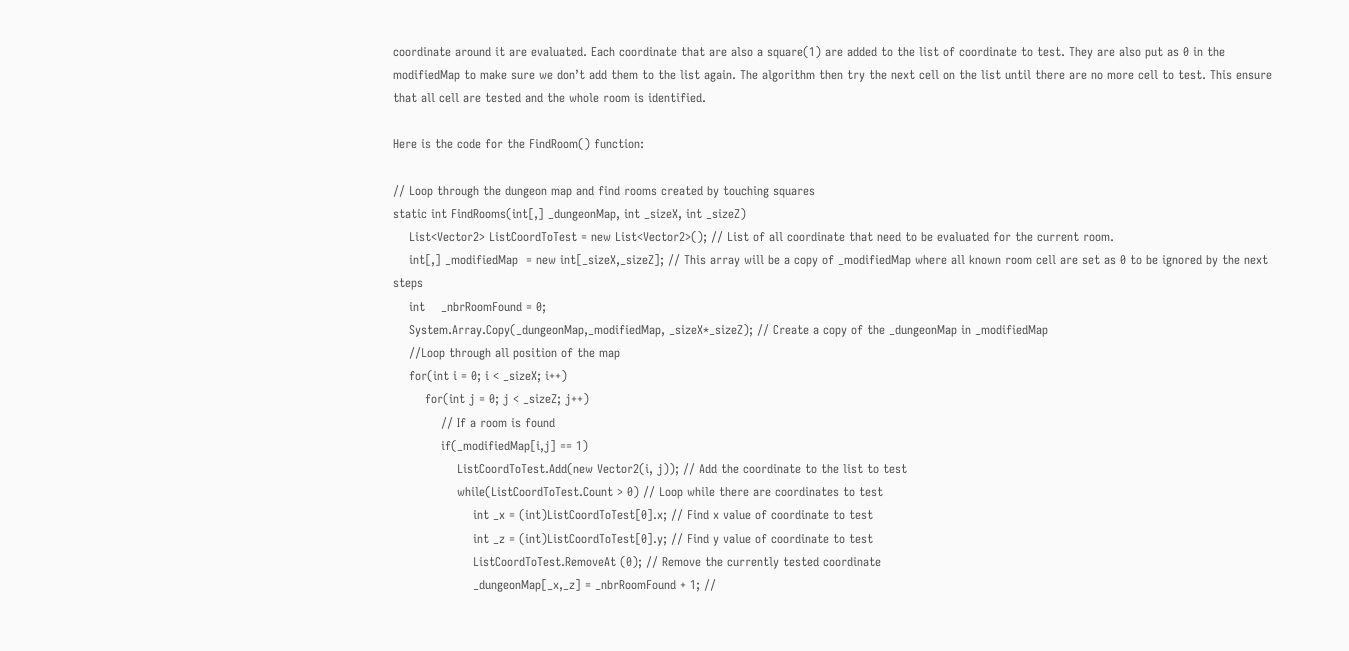coordinate around it are evaluated. Each coordinate that are also a square(1) are added to the list of coordinate to test. They are also put as 0 in the modifiedMap to make sure we don’t add them to the list again. The algorithm then try the next cell on the list until there are no more cell to test. This ensure that all cell are tested and the whole room is identified.

Here is the code for the FindRoom() function:

// Loop through the dungeon map and find rooms created by touching squares
static int FindRooms(int[,] _dungeonMap, int _sizeX, int _sizeZ)
    List<Vector2> ListCoordToTest = new List<Vector2>(); // List of all coordinate that need to be evaluated for the current room.
    int[,] _modifiedMap  = new int[_sizeX,_sizeZ]; // This array will be a copy of _modifiedMap where all known room cell are set as 0 to be ignored by the next steps
    int    _nbrRoomFound = 0;
    System.Array.Copy(_dungeonMap,_modifiedMap, _sizeX*_sizeZ); // Create a copy of the _dungeonMap in _modifiedMap
    //Loop through all position of the map
    for(int i = 0; i < _sizeX; i++)
        for(int j = 0; j < _sizeZ; j++)
            // If a room is found
            if(_modifiedMap[i,j] == 1)
                ListCoordToTest.Add(new Vector2(i, j)); // Add the coordinate to the list to test
                while(ListCoordToTest.Count > 0) // Loop while there are coordinates to test
                    int _x = (int)ListCoordToTest[0].x; // Find x value of coordinate to test
                    int _z = (int)ListCoordToTest[0].y; // Find y value of coordinate to test
                    ListCoordToTest.RemoveAt (0); // Remove the currently tested coordinate
                    _dungeonMap[_x,_z] = _nbrRoomFound + 1; //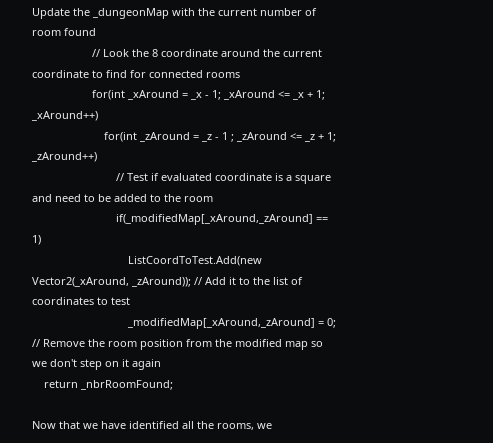Update the _dungeonMap with the current number of room found
                    // Look the 8 coordinate around the current coordinate to find for connected rooms
                    for(int _xAround = _x - 1; _xAround <= _x + 1; _xAround++)
                        for(int _zAround = _z - 1 ; _zAround <= _z + 1; _zAround++)
                            // Test if evaluated coordinate is a square and need to be added to the room
                            if(_modifiedMap[_xAround,_zAround] == 1)
                                ListCoordToTest.Add(new Vector2(_xAround, _zAround)); // Add it to the list of coordinates to test
                                _modifiedMap[_xAround,_zAround] = 0; // Remove the room position from the modified map so we don't step on it again
    return _nbrRoomFound;

Now that we have identified all the rooms, we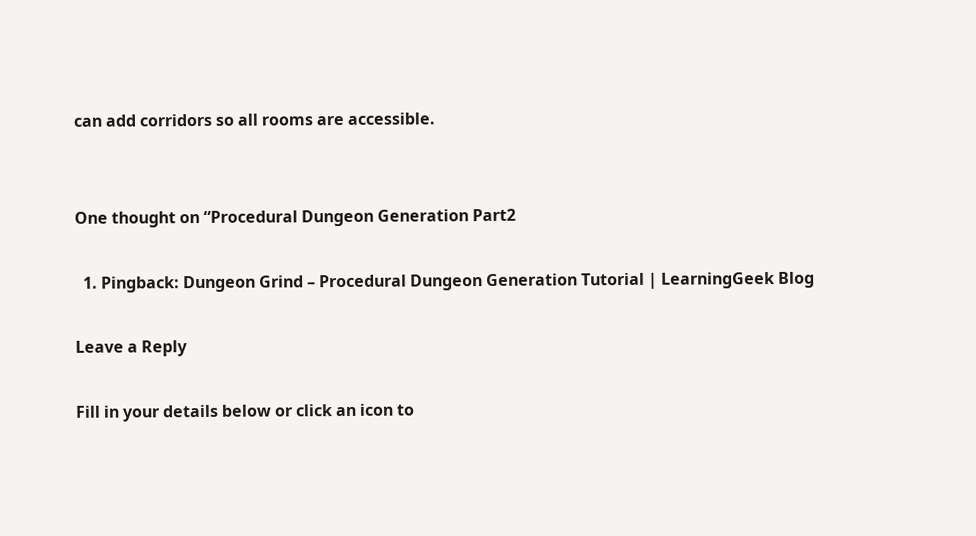can add corridors so all rooms are accessible.


One thought on “Procedural Dungeon Generation Part2

  1. Pingback: Dungeon Grind – Procedural Dungeon Generation Tutorial | LearningGeek Blog

Leave a Reply

Fill in your details below or click an icon to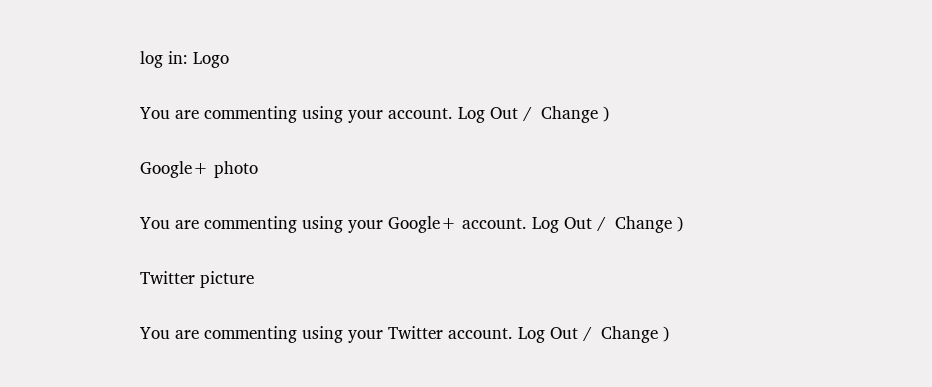log in: Logo

You are commenting using your account. Log Out /  Change )

Google+ photo

You are commenting using your Google+ account. Log Out /  Change )

Twitter picture

You are commenting using your Twitter account. Log Out /  Change )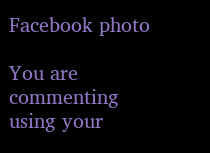Facebook photo

You are commenting using your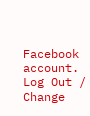Facebook account. Log Out /  Change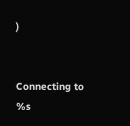)


Connecting to %s